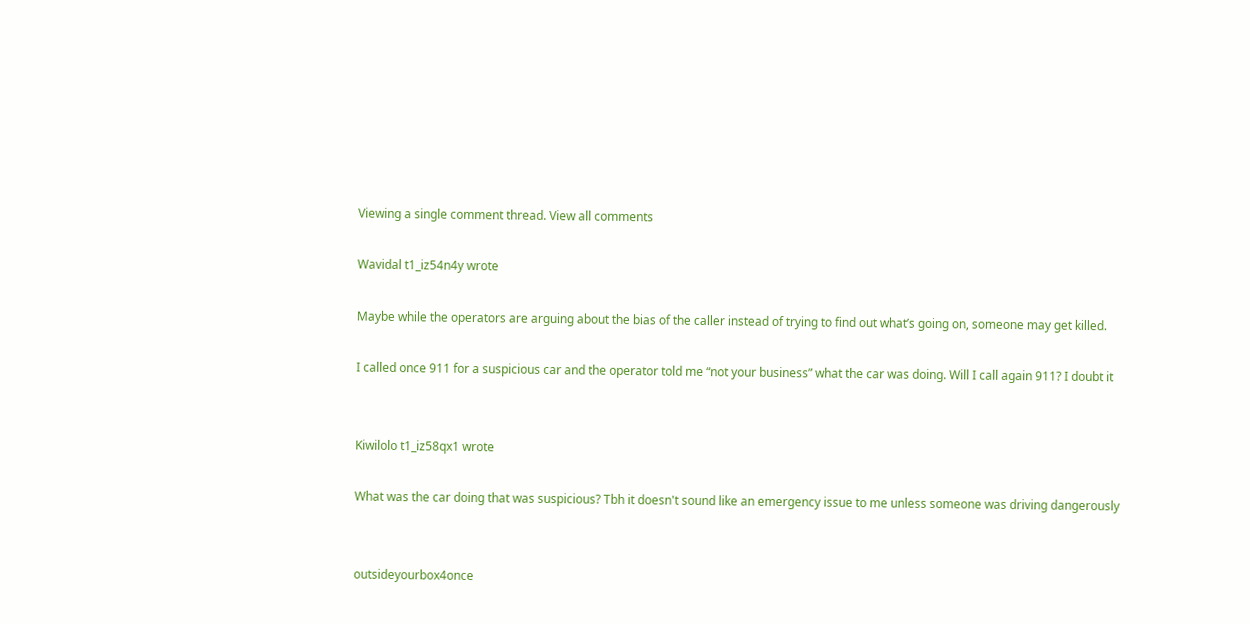Viewing a single comment thread. View all comments

Wavidal t1_iz54n4y wrote

Maybe while the operators are arguing about the bias of the caller instead of trying to find out what’s going on, someone may get killed.

I called once 911 for a suspicious car and the operator told me “not your business” what the car was doing. Will I call again 911? I doubt it


Kiwilolo t1_iz58qx1 wrote

What was the car doing that was suspicious? Tbh it doesn't sound like an emergency issue to me unless someone was driving dangerously


outsideyourbox4once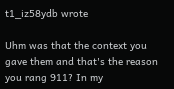t1_iz58ydb wrote

Uhm was that the context you gave them and that's the reason you rang 911? In my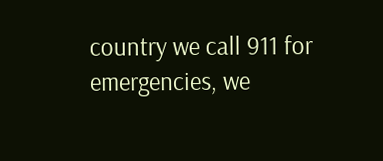country we call 911 for emergencies, we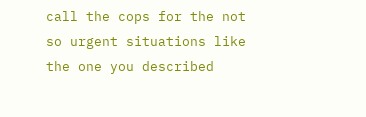call the cops for the not so urgent situations like the one you described